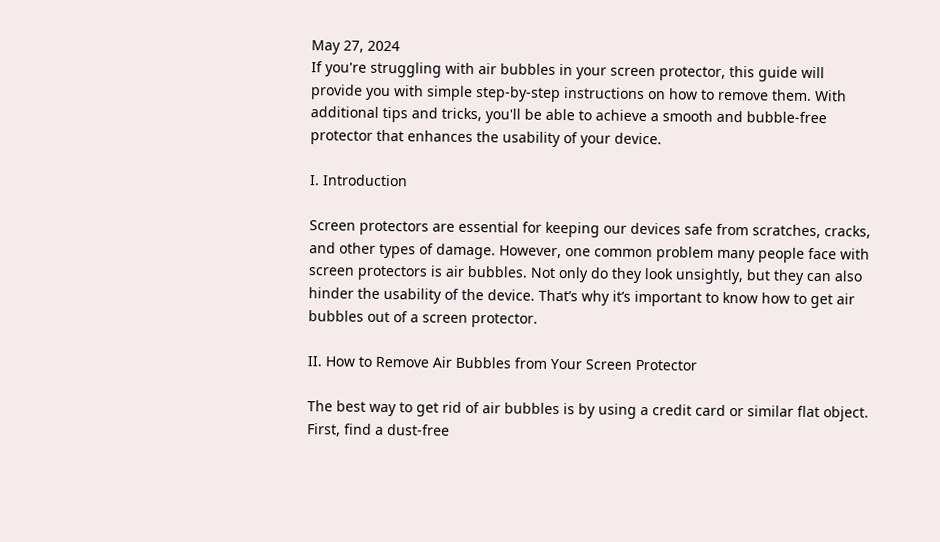May 27, 2024
If you're struggling with air bubbles in your screen protector, this guide will provide you with simple step-by-step instructions on how to remove them. With additional tips and tricks, you'll be able to achieve a smooth and bubble-free protector that enhances the usability of your device.

I. Introduction

Screen protectors are essential for keeping our devices safe from scratches, cracks, and other types of damage. However, one common problem many people face with screen protectors is air bubbles. Not only do they look unsightly, but they can also hinder the usability of the device. That’s why it’s important to know how to get air bubbles out of a screen protector.

II. How to Remove Air Bubbles from Your Screen Protector

The best way to get rid of air bubbles is by using a credit card or similar flat object. First, find a dust-free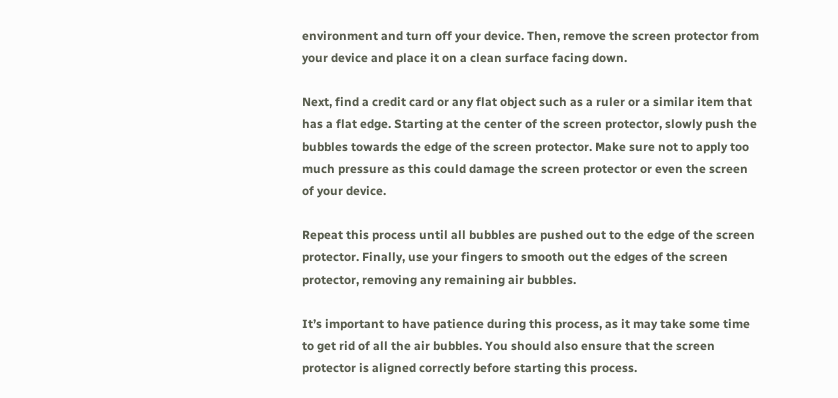environment and turn off your device. Then, remove the screen protector from your device and place it on a clean surface facing down.

Next, find a credit card or any flat object such as a ruler or a similar item that has a flat edge. Starting at the center of the screen protector, slowly push the bubbles towards the edge of the screen protector. Make sure not to apply too much pressure as this could damage the screen protector or even the screen of your device.

Repeat this process until all bubbles are pushed out to the edge of the screen protector. Finally, use your fingers to smooth out the edges of the screen protector, removing any remaining air bubbles.

It’s important to have patience during this process, as it may take some time to get rid of all the air bubbles. You should also ensure that the screen protector is aligned correctly before starting this process.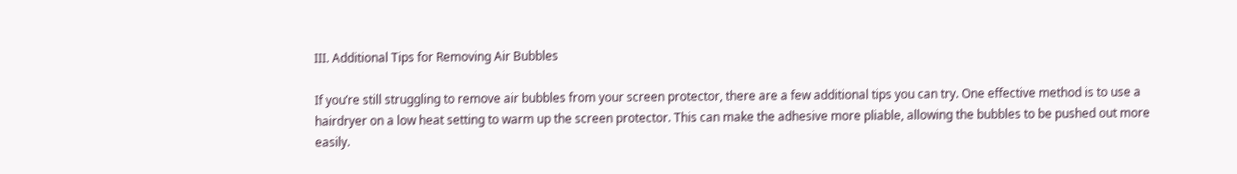III. Additional Tips for Removing Air Bubbles

If you’re still struggling to remove air bubbles from your screen protector, there are a few additional tips you can try. One effective method is to use a hairdryer on a low heat setting to warm up the screen protector. This can make the adhesive more pliable, allowing the bubbles to be pushed out more easily.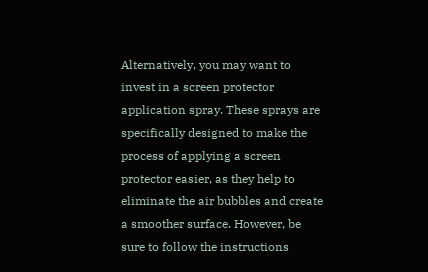Alternatively, you may want to invest in a screen protector application spray. These sprays are specifically designed to make the process of applying a screen protector easier, as they help to eliminate the air bubbles and create a smoother surface. However, be sure to follow the instructions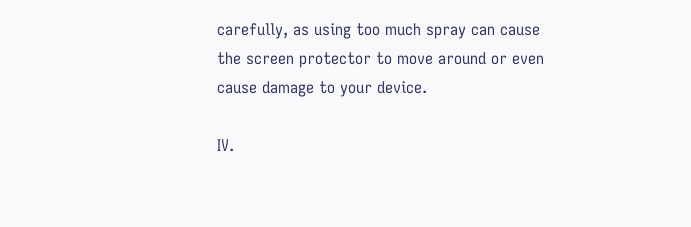carefully, as using too much spray can cause the screen protector to move around or even cause damage to your device.

IV.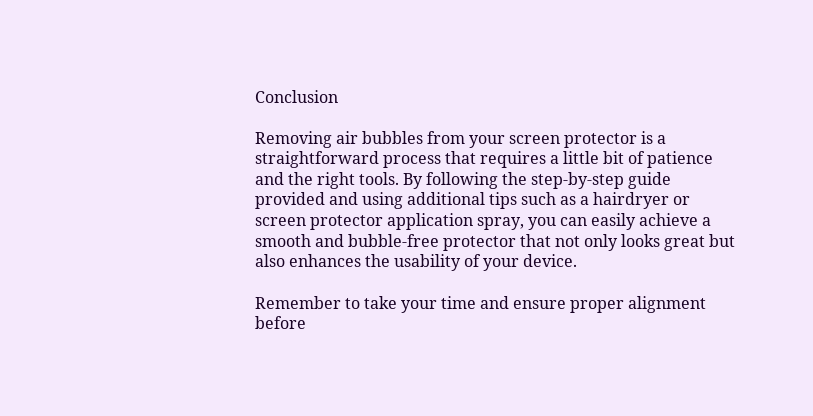Conclusion

Removing air bubbles from your screen protector is a straightforward process that requires a little bit of patience and the right tools. By following the step-by-step guide provided and using additional tips such as a hairdryer or screen protector application spray, you can easily achieve a smooth and bubble-free protector that not only looks great but also enhances the usability of your device.

Remember to take your time and ensure proper alignment before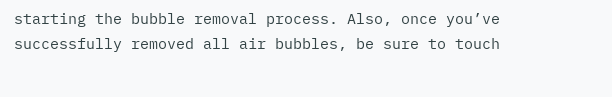starting the bubble removal process. Also, once you’ve successfully removed all air bubbles, be sure to touch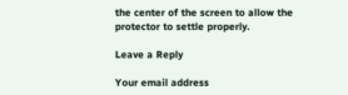the center of the screen to allow the protector to settle properly.

Leave a Reply

Your email address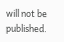will not be published.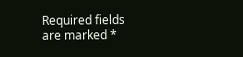Required fields are marked *